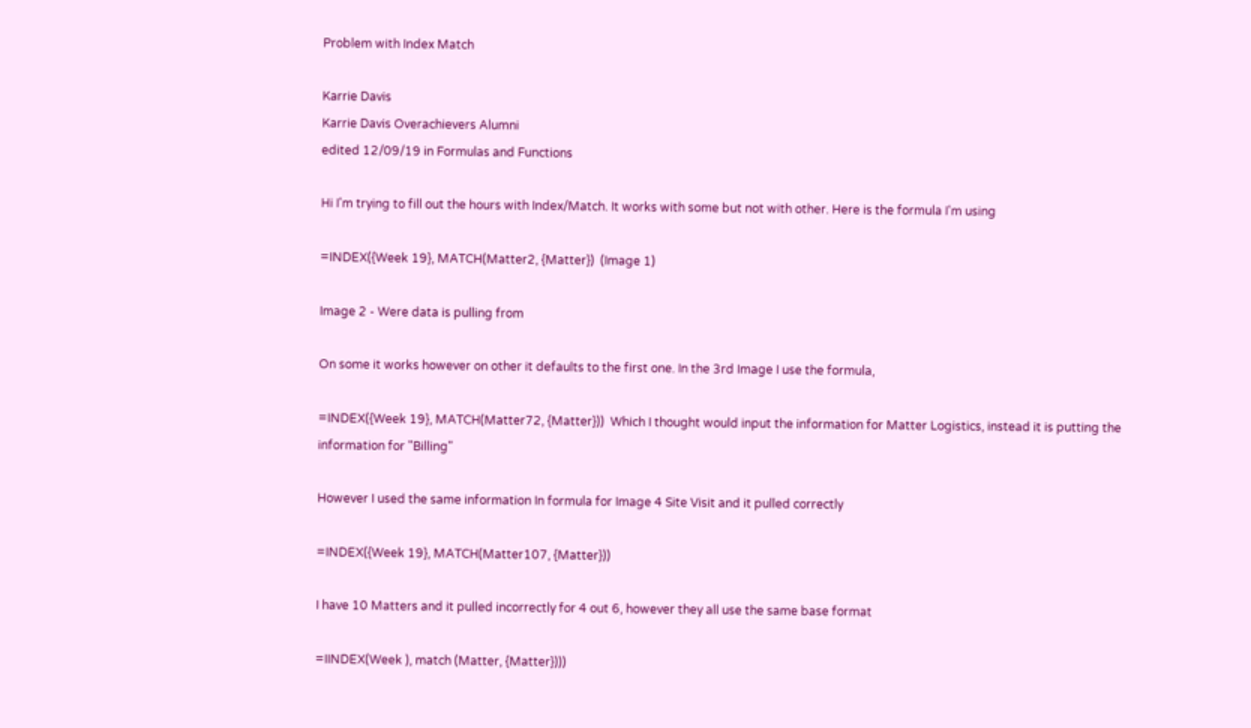Problem with Index Match

Karrie Davis
Karrie Davis Overachievers Alumni
edited 12/09/19 in Formulas and Functions

Hi I'm trying to fill out the hours with Index/Match. It works with some but not with other. Here is the formula I'm using

=INDEX({Week 19}, MATCH(Matter2, {Matter})  (Image 1)

Image 2 - Were data is pulling from

On some it works however on other it defaults to the first one. In the 3rd Image I use the formula,

=INDEX({Week 19}, MATCH(Matter72, {Matter}))  Which I thought would input the information for Matter Logistics, instead it is putting the information for "Billing"

However I used the same information In formula for Image 4 Site Visit and it pulled correctly

=INDEX({Week 19}, MATCH(Matter107, {Matter}))

I have 10 Matters and it pulled incorrectly for 4 out 6, however they all use the same base format

=IINDEX(Week ), match (Matter, {Matter})))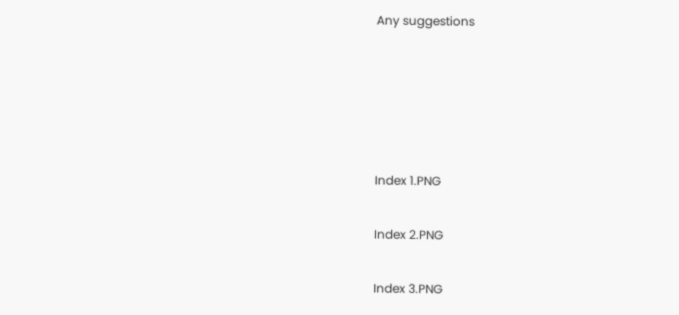Any suggestions





Index 1.PNG

Index 2.PNG

Index 3.PNG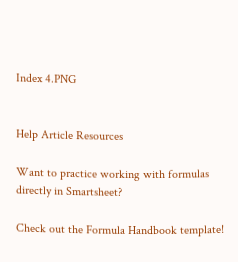Index 4.PNG


Help Article Resources

Want to practice working with formulas directly in Smartsheet?

Check out the Formula Handbook template!